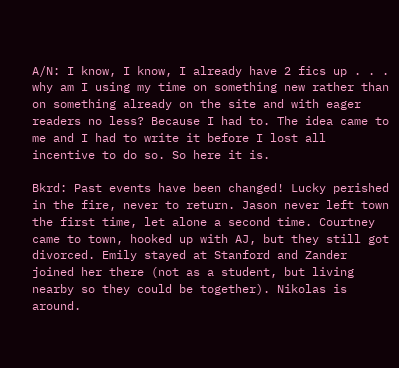A/N: I know, I know, I already have 2 fics up . . . why am I using my time on something new rather than on something already on the site and with eager readers no less? Because I had to. The idea came to me and I had to write it before I lost all incentive to do so. So here it is.

Bkrd: Past events have been changed! Lucky perished in the fire, never to return. Jason never left town the first time, let alone a second time. Courtney came to town, hooked up with AJ, but they still got divorced. Emily stayed at Stanford and Zander joined her there (not as a student, but living nearby so they could be together). Nikolas is around.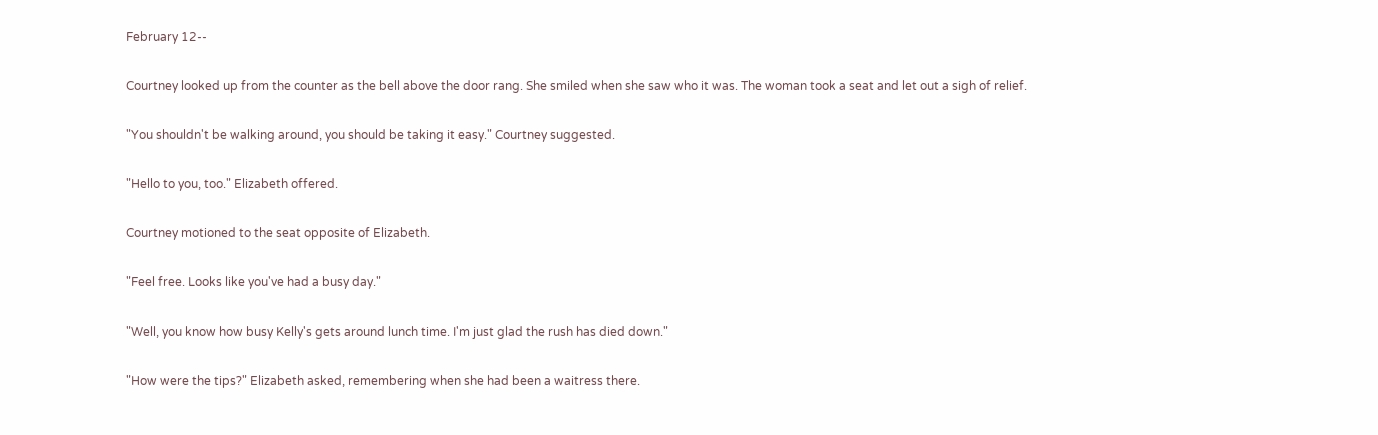February 12--

Courtney looked up from the counter as the bell above the door rang. She smiled when she saw who it was. The woman took a seat and let out a sigh of relief.

"You shouldn't be walking around, you should be taking it easy." Courtney suggested.

"Hello to you, too." Elizabeth offered.

Courtney motioned to the seat opposite of Elizabeth.

"Feel free. Looks like you've had a busy day."

"Well, you know how busy Kelly's gets around lunch time. I'm just glad the rush has died down."

"How were the tips?" Elizabeth asked, remembering when she had been a waitress there.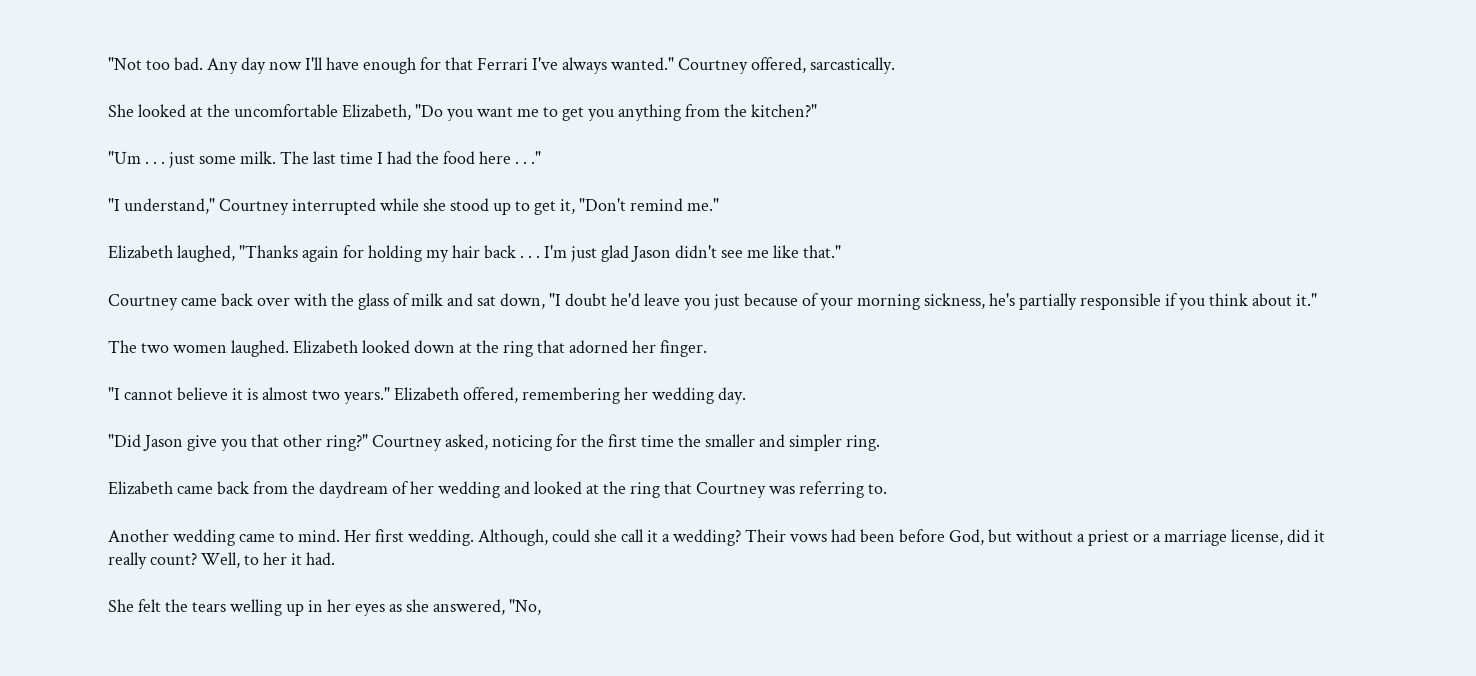"Not too bad. Any day now I'll have enough for that Ferrari I've always wanted." Courtney offered, sarcastically.

She looked at the uncomfortable Elizabeth, "Do you want me to get you anything from the kitchen?"

"Um . . . just some milk. The last time I had the food here . . ."

"I understand," Courtney interrupted while she stood up to get it, "Don't remind me."

Elizabeth laughed, "Thanks again for holding my hair back . . . I'm just glad Jason didn't see me like that."

Courtney came back over with the glass of milk and sat down, "I doubt he'd leave you just because of your morning sickness, he's partially responsible if you think about it."

The two women laughed. Elizabeth looked down at the ring that adorned her finger.

"I cannot believe it is almost two years." Elizabeth offered, remembering her wedding day.

"Did Jason give you that other ring?" Courtney asked, noticing for the first time the smaller and simpler ring.

Elizabeth came back from the daydream of her wedding and looked at the ring that Courtney was referring to.

Another wedding came to mind. Her first wedding. Although, could she call it a wedding? Their vows had been before God, but without a priest or a marriage license, did it really count? Well, to her it had.

She felt the tears welling up in her eyes as she answered, "No,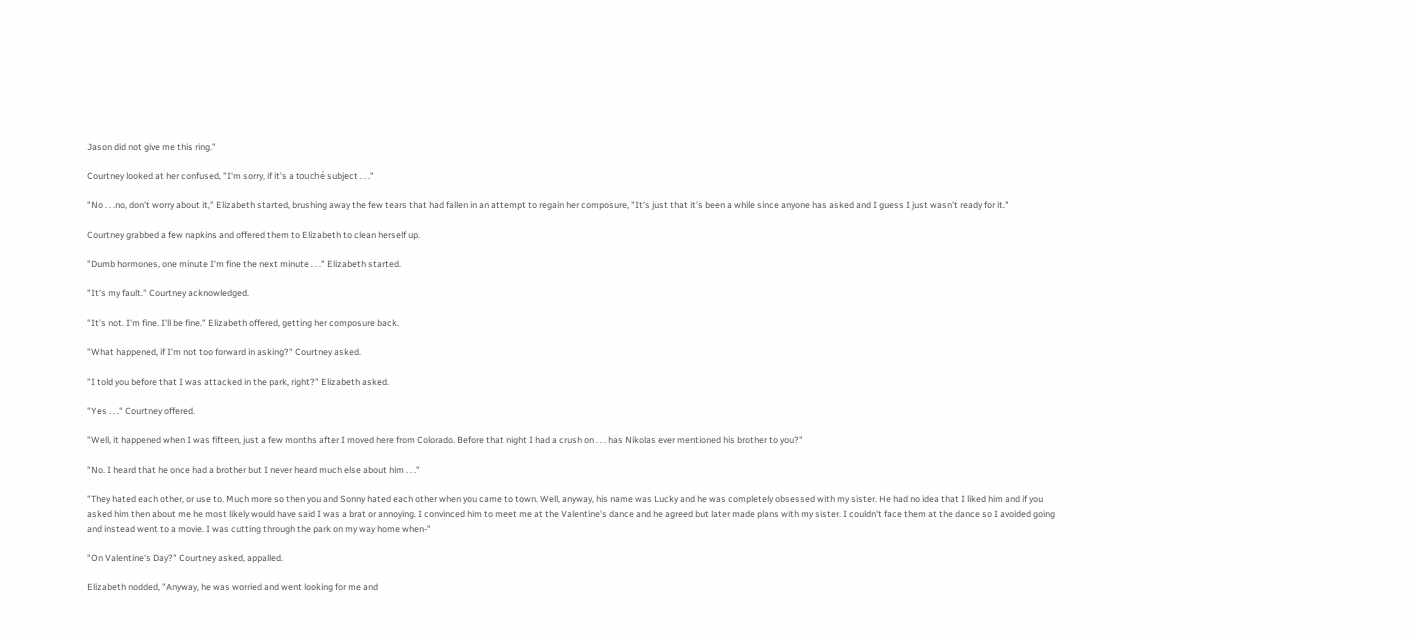Jason did not give me this ring."

Courtney looked at her confused, "I'm sorry, if it's a touché subject . . ."

"No . . .no, don't worry about it," Elizabeth started, brushing away the few tears that had fallen in an attempt to regain her composure, "It's just that it's been a while since anyone has asked and I guess I just wasn't ready for it."

Courtney grabbed a few napkins and offered them to Elizabeth to clean herself up.

"Dumb hormones, one minute I'm fine the next minute . . ." Elizabeth started.

"It's my fault." Courtney acknowledged.

"It's not. I'm fine. I'll be fine." Elizabeth offered, getting her composure back.

"What happened, if I'm not too forward in asking?" Courtney asked.

"I told you before that I was attacked in the park, right?" Elizabeth asked.

"Yes . . ." Courtney offered.

"Well, it happened when I was fifteen, just a few months after I moved here from Colorado. Before that night I had a crush on . . . has Nikolas ever mentioned his brother to you?"

"No. I heard that he once had a brother but I never heard much else about him . . ."

"They hated each other, or use to. Much more so then you and Sonny hated each other when you came to town. Well, anyway, his name was Lucky and he was completely obsessed with my sister. He had no idea that I liked him and if you asked him then about me he most likely would have said I was a brat or annoying. I convinced him to meet me at the Valentine's dance and he agreed but later made plans with my sister. I couldn't face them at the dance so I avoided going and instead went to a movie. I was cutting through the park on my way home when-"

"On Valentine's Day?" Courtney asked, appalled.

Elizabeth nodded, "Anyway, he was worried and went looking for me and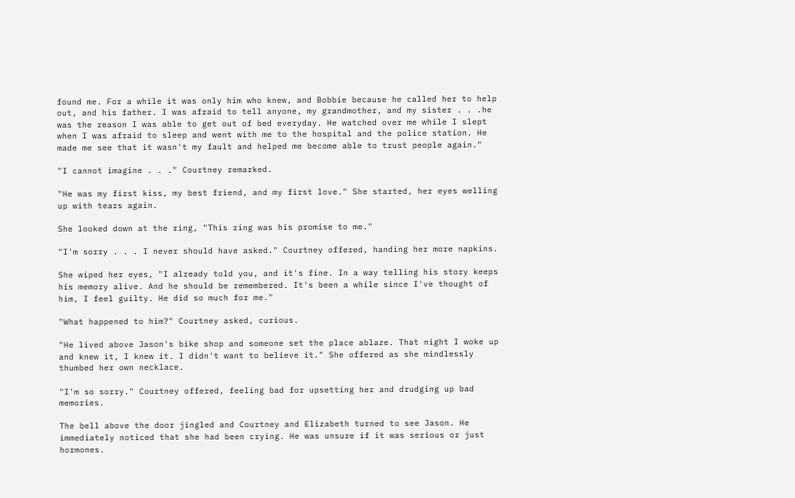found me. For a while it was only him who knew, and Bobbie because he called her to help out, and his father. I was afraid to tell anyone, my grandmother, and my sister . . .he was the reason I was able to get out of bed everyday. He watched over me while I slept when I was afraid to sleep and went with me to the hospital and the police station. He made me see that it wasn't my fault and helped me become able to trust people again."

"I cannot imagine . . ." Courtney remarked.

"He was my first kiss, my best friend, and my first love." She started, her eyes welling up with tears again.

She looked down at the ring, "This ring was his promise to me."

"I'm sorry . . . I never should have asked." Courtney offered, handing her more napkins.

She wiped her eyes, "I already told you, and it's fine. In a way telling his story keeps his memory alive. And he should be remembered. It's been a while since I've thought of him, I feel guilty. He did so much for me."

"What happened to him?" Courtney asked, curious.

"He lived above Jason's bike shop and someone set the place ablaze. That night I woke up and knew it, I knew it. I didn't want to believe it." She offered as she mindlessly thumbed her own necklace.

"I'm so sorry." Courtney offered, feeling bad for upsetting her and drudging up bad memories.

The bell above the door jingled and Courtney and Elizabeth turned to see Jason. He immediately noticed that she had been crying. He was unsure if it was serious or just hormones.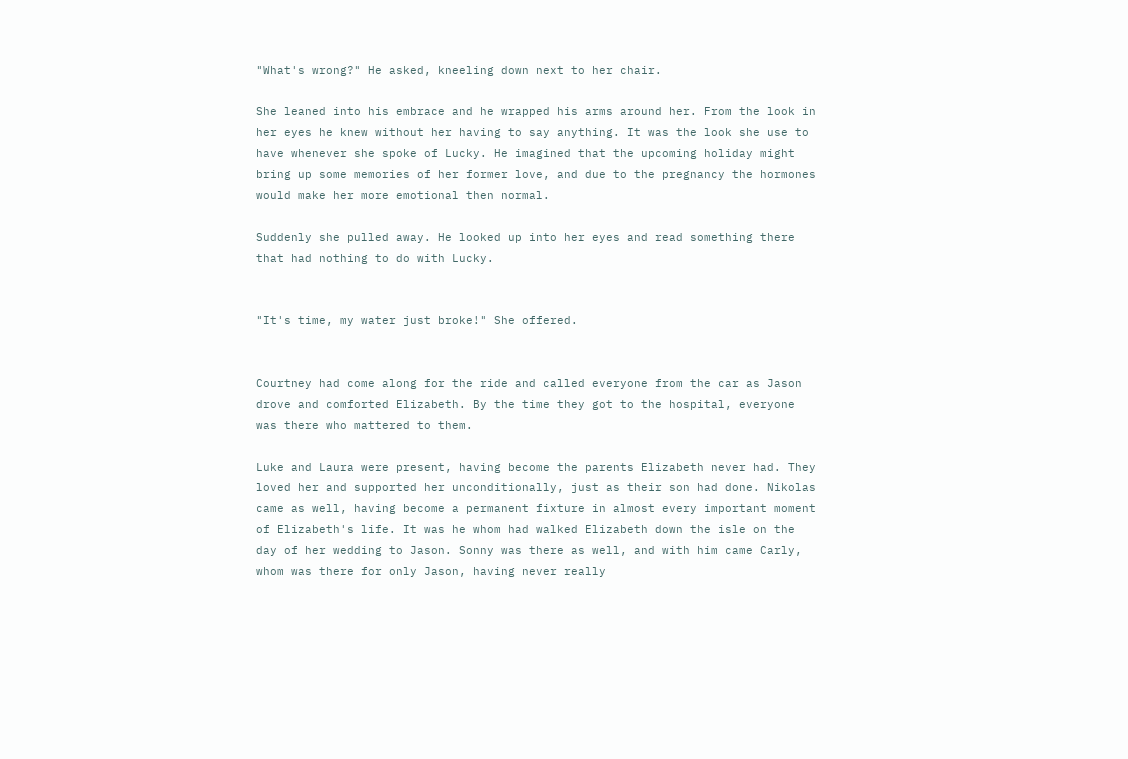"What's wrong?" He asked, kneeling down next to her chair.

She leaned into his embrace and he wrapped his arms around her. From the look in her eyes he knew without her having to say anything. It was the look she use to have whenever she spoke of Lucky. He imagined that the upcoming holiday might bring up some memories of her former love, and due to the pregnancy the hormones would make her more emotional then normal.

Suddenly she pulled away. He looked up into her eyes and read something there that had nothing to do with Lucky.


"It's time, my water just broke!" She offered.


Courtney had come along for the ride and called everyone from the car as Jason drove and comforted Elizabeth. By the time they got to the hospital, everyone was there who mattered to them.

Luke and Laura were present, having become the parents Elizabeth never had. They loved her and supported her unconditionally, just as their son had done. Nikolas came as well, having become a permanent fixture in almost every important moment of Elizabeth's life. It was he whom had walked Elizabeth down the isle on the day of her wedding to Jason. Sonny was there as well, and with him came Carly, whom was there for only Jason, having never really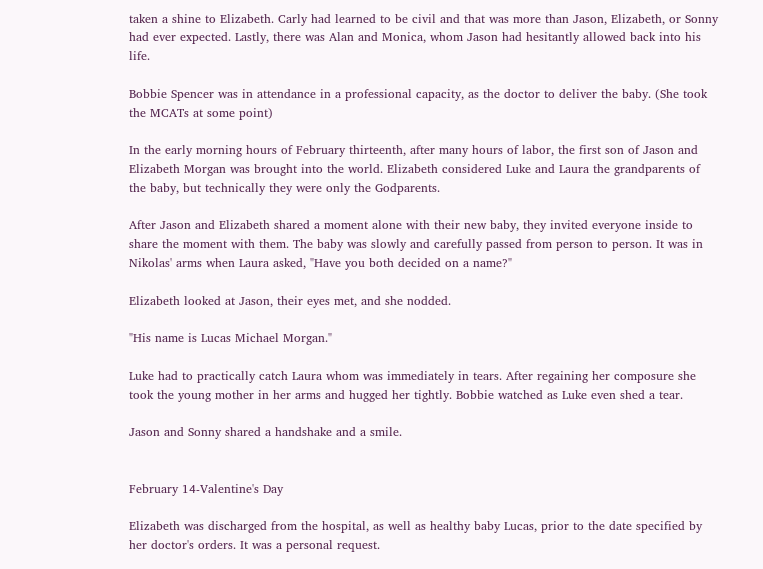taken a shine to Elizabeth. Carly had learned to be civil and that was more than Jason, Elizabeth, or Sonny had ever expected. Lastly, there was Alan and Monica, whom Jason had hesitantly allowed back into his life.

Bobbie Spencer was in attendance in a professional capacity, as the doctor to deliver the baby. (She took the MCATs at some point)

In the early morning hours of February thirteenth, after many hours of labor, the first son of Jason and Elizabeth Morgan was brought into the world. Elizabeth considered Luke and Laura the grandparents of the baby, but technically they were only the Godparents.

After Jason and Elizabeth shared a moment alone with their new baby, they invited everyone inside to share the moment with them. The baby was slowly and carefully passed from person to person. It was in Nikolas' arms when Laura asked, "Have you both decided on a name?"

Elizabeth looked at Jason, their eyes met, and she nodded.

"His name is Lucas Michael Morgan."

Luke had to practically catch Laura whom was immediately in tears. After regaining her composure she took the young mother in her arms and hugged her tightly. Bobbie watched as Luke even shed a tear.

Jason and Sonny shared a handshake and a smile.


February 14-Valentine's Day

Elizabeth was discharged from the hospital, as well as healthy baby Lucas, prior to the date specified by her doctor's orders. It was a personal request.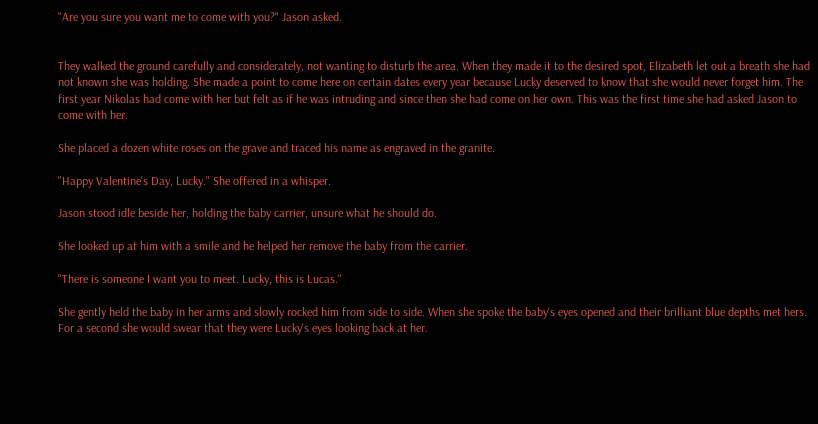"Are you sure you want me to come with you?" Jason asked.


They walked the ground carefully and considerately, not wanting to disturb the area. When they made it to the desired spot, Elizabeth let out a breath she had not known she was holding. She made a point to come here on certain dates every year because Lucky deserved to know that she would never forget him. The first year Nikolas had come with her but felt as if he was intruding and since then she had come on her own. This was the first time she had asked Jason to come with her.

She placed a dozen white roses on the grave and traced his name as engraved in the granite.

"Happy Valentine's Day, Lucky." She offered in a whisper.

Jason stood idle beside her, holding the baby carrier, unsure what he should do.

She looked up at him with a smile and he helped her remove the baby from the carrier.

"There is someone I want you to meet. Lucky, this is Lucas."

She gently held the baby in her arms and slowly rocked him from side to side. When she spoke the baby's eyes opened and their brilliant blue depths met hers. For a second she would swear that they were Lucky's eyes looking back at her.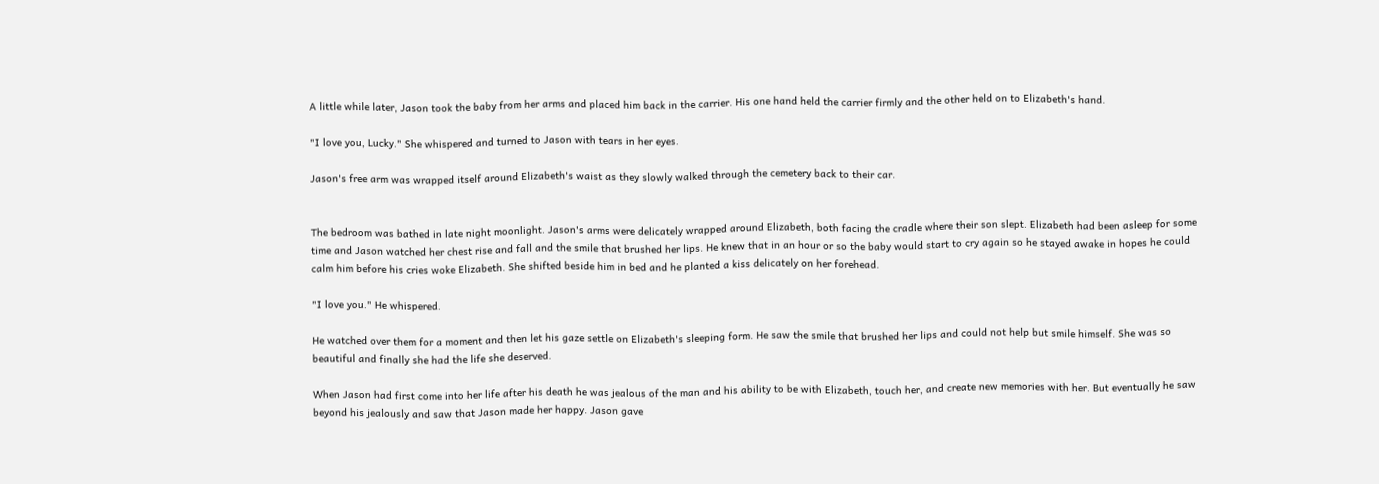A little while later, Jason took the baby from her arms and placed him back in the carrier. His one hand held the carrier firmly and the other held on to Elizabeth's hand.

"I love you, Lucky." She whispered and turned to Jason with tears in her eyes.

Jason's free arm was wrapped itself around Elizabeth's waist as they slowly walked through the cemetery back to their car.


The bedroom was bathed in late night moonlight. Jason's arms were delicately wrapped around Elizabeth, both facing the cradle where their son slept. Elizabeth had been asleep for some time and Jason watched her chest rise and fall and the smile that brushed her lips. He knew that in an hour or so the baby would start to cry again so he stayed awake in hopes he could calm him before his cries woke Elizabeth. She shifted beside him in bed and he planted a kiss delicately on her forehead.

"I love you." He whispered.

He watched over them for a moment and then let his gaze settle on Elizabeth's sleeping form. He saw the smile that brushed her lips and could not help but smile himself. She was so beautiful and finally she had the life she deserved.

When Jason had first come into her life after his death he was jealous of the man and his ability to be with Elizabeth, touch her, and create new memories with her. But eventually he saw beyond his jealously and saw that Jason made her happy. Jason gave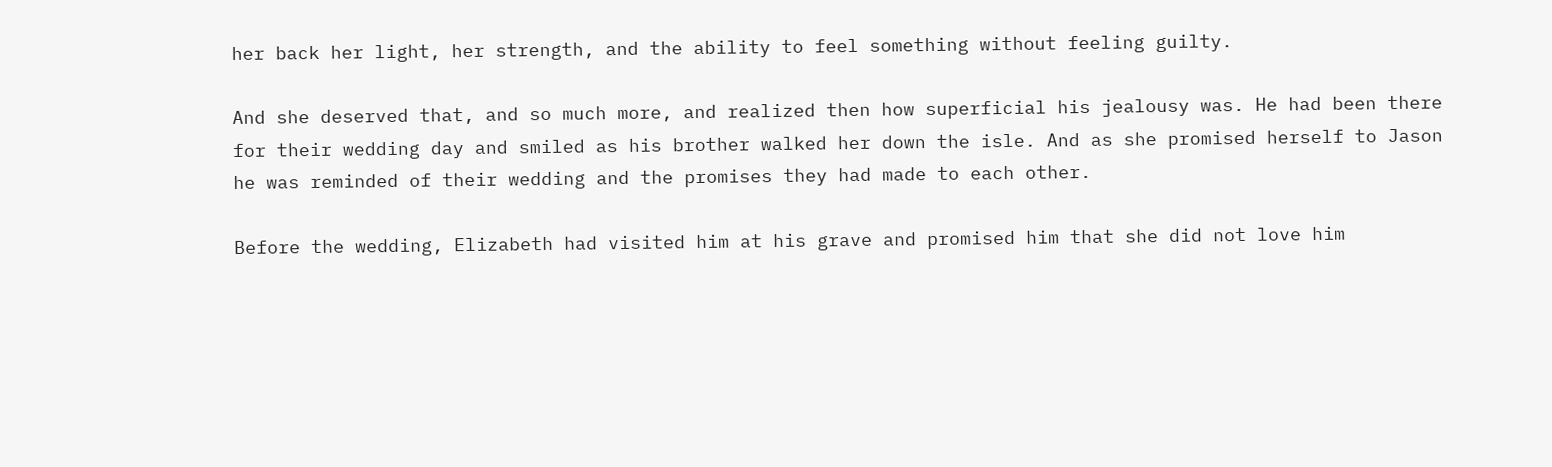her back her light, her strength, and the ability to feel something without feeling guilty.

And she deserved that, and so much more, and realized then how superficial his jealousy was. He had been there for their wedding day and smiled as his brother walked her down the isle. And as she promised herself to Jason he was reminded of their wedding and the promises they had made to each other.

Before the wedding, Elizabeth had visited him at his grave and promised him that she did not love him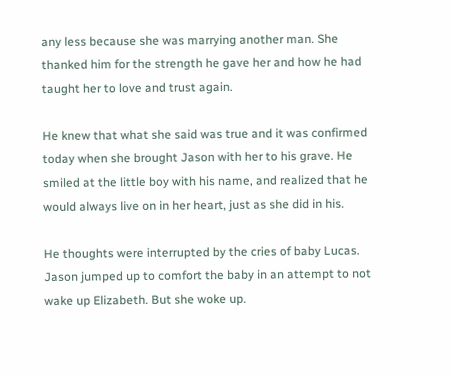any less because she was marrying another man. She thanked him for the strength he gave her and how he had taught her to love and trust again.

He knew that what she said was true and it was confirmed today when she brought Jason with her to his grave. He smiled at the little boy with his name, and realized that he would always live on in her heart, just as she did in his.

He thoughts were interrupted by the cries of baby Lucas. Jason jumped up to comfort the baby in an attempt to not wake up Elizabeth. But she woke up.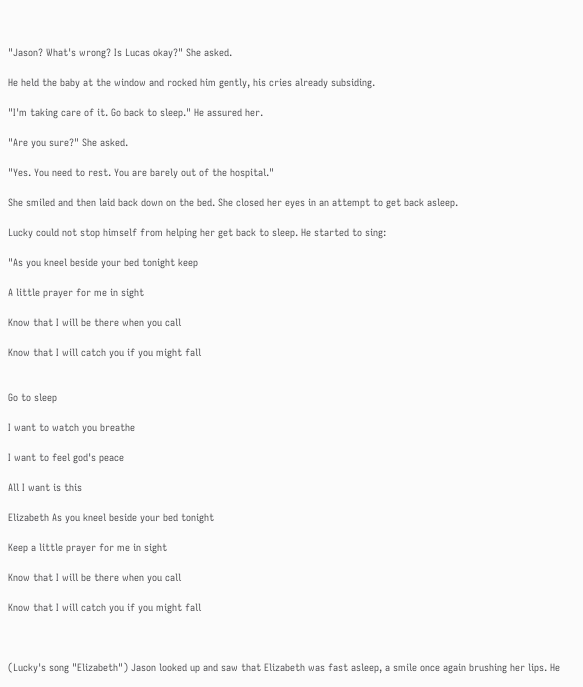"Jason? What's wrong? Is Lucas okay?" She asked.

He held the baby at the window and rocked him gently, his cries already subsiding.

"I'm taking care of it. Go back to sleep." He assured her.

"Are you sure?" She asked.

"Yes. You need to rest. You are barely out of the hospital."

She smiled and then laid back down on the bed. She closed her eyes in an attempt to get back asleep.

Lucky could not stop himself from helping her get back to sleep. He started to sing:

"As you kneel beside your bed tonight keep

A little prayer for me in sight

Know that I will be there when you call

Know that I will catch you if you might fall


Go to sleep

I want to watch you breathe

I want to feel god's peace

All I want is this

Elizabeth As you kneel beside your bed tonight

Keep a little prayer for me in sight

Know that I will be there when you call

Know that I will catch you if you might fall



(Lucky's song "Elizabeth") Jason looked up and saw that Elizabeth was fast asleep, a smile once again brushing her lips. He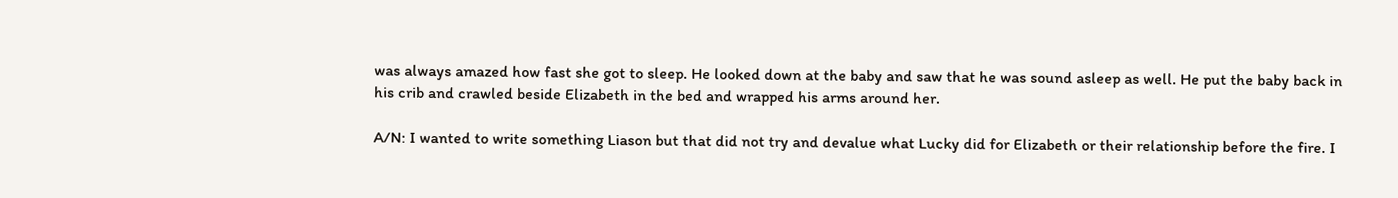was always amazed how fast she got to sleep. He looked down at the baby and saw that he was sound asleep as well. He put the baby back in his crib and crawled beside Elizabeth in the bed and wrapped his arms around her.

A/N: I wanted to write something Liason but that did not try and devalue what Lucky did for Elizabeth or their relationship before the fire. I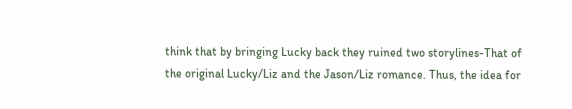think that by bringing Lucky back they ruined two storylines-That of the original Lucky/Liz and the Jason/Liz romance. Thus, the idea for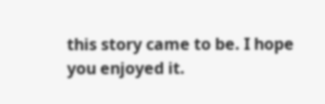this story came to be. I hope you enjoyed it.